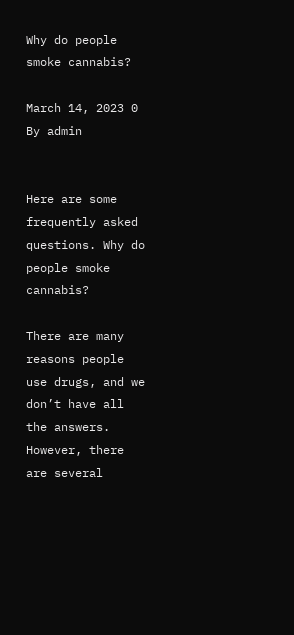Why do people smoke cannabis?

March 14, 2023 0 By admin


Here are some frequently asked questions. Why do people smoke cannabis?

There are many reasons people use drugs, and we don’t have all the answers. However, there are several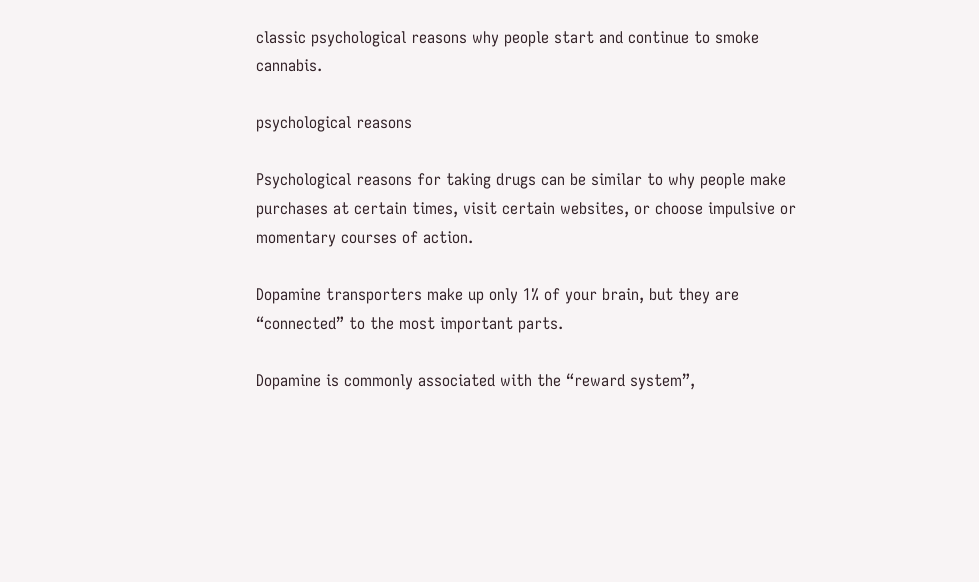classic psychological reasons why people start and continue to smoke cannabis.

psychological reasons

Psychological reasons for taking drugs can be similar to why people make purchases at certain times, visit certain websites, or choose impulsive or momentary courses of action.

Dopamine transporters make up only 1% of your brain, but they are “connected” to the most important parts.

Dopamine is commonly associated with the “reward system”,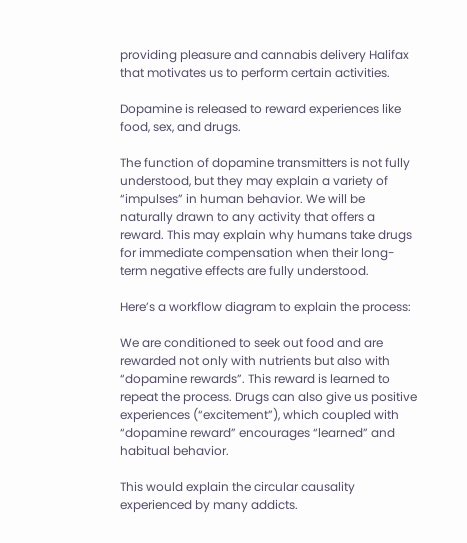providing pleasure and cannabis delivery Halifax that motivates us to perform certain activities.

Dopamine is released to reward experiences like food, sex, and drugs.

The function of dopamine transmitters is not fully understood, but they may explain a variety of “impulses” in human behavior. We will be naturally drawn to any activity that offers a reward. This may explain why humans take drugs for immediate compensation when their long-term negative effects are fully understood.

Here’s a workflow diagram to explain the process:

We are conditioned to seek out food and are rewarded not only with nutrients but also with “dopamine rewards”. This reward is learned to repeat the process. Drugs can also give us positive experiences (“excitement”), which coupled with “dopamine reward” encourages “learned” and habitual behavior.

This would explain the circular causality experienced by many addicts.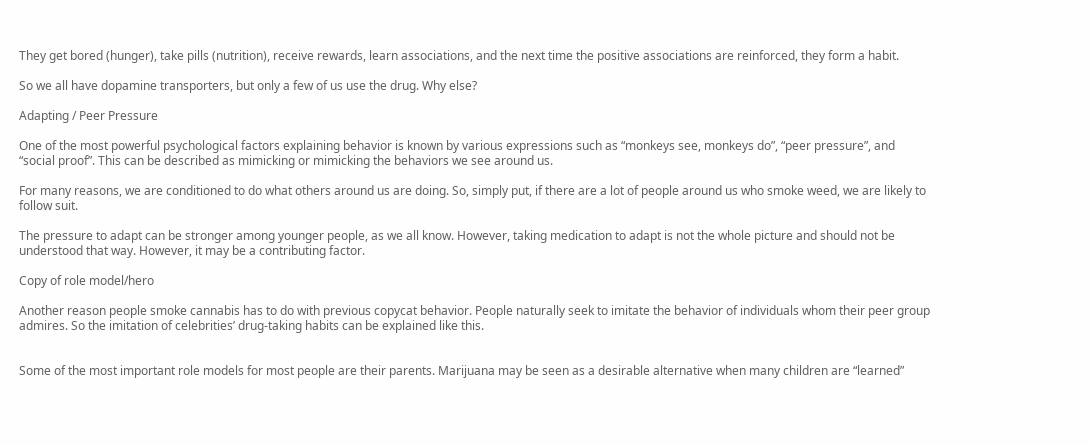They get bored (hunger), take pills (nutrition), receive rewards, learn associations, and the next time the positive associations are reinforced, they form a habit.

So we all have dopamine transporters, but only a few of us use the drug. Why else?

Adapting / Peer Pressure

One of the most powerful psychological factors explaining behavior is known by various expressions such as “monkeys see, monkeys do”, “peer pressure”, and “social proof”. This can be described as mimicking or mimicking the behaviors we see around us.

For many reasons, we are conditioned to do what others around us are doing. So, simply put, if there are a lot of people around us who smoke weed, we are likely to follow suit.

The pressure to adapt can be stronger among younger people, as we all know. However, taking medication to adapt is not the whole picture and should not be understood that way. However, it may be a contributing factor.

Copy of role model/hero

Another reason people smoke cannabis has to do with previous copycat behavior. People naturally seek to imitate the behavior of individuals whom their peer group admires. So the imitation of celebrities’ drug-taking habits can be explained like this.


Some of the most important role models for most people are their parents. Marijuana may be seen as a desirable alternative when many children are “learned”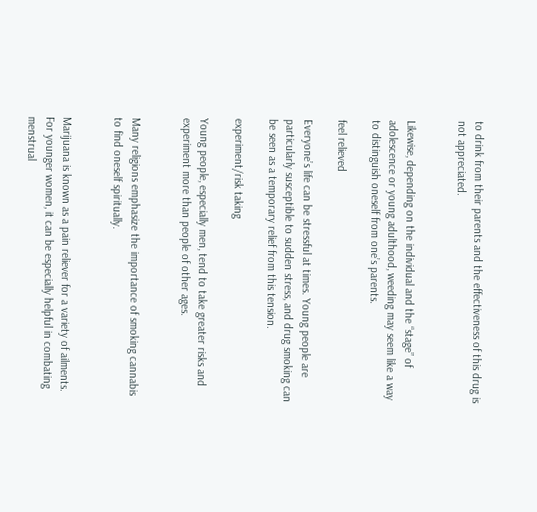to drink from their parents and the effectiveness of this drug is not appreciated.


Likewise, depending on the individual and the “stage” of adolescence or young adulthood, weeding may seem like a way to distinguish oneself from one’s parents.

feel relieved

Everyone’s life can be stressful at times. Young people are particularly susceptible to sudden stress, and drug smoking can be seen as a temporary relief from this tension.

experiment/risk taking

Young people, especially men, tend to take greater risks and experiment more than people of other ages.


Many religions emphasize the importance of smoking cannabis to find oneself spiritually.


Marijuana is known as a pain reliever for a variety of ailments. For younger women, it can be especially helpful in combating menstrual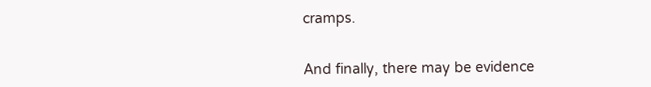cramps.


And finally, there may be evidence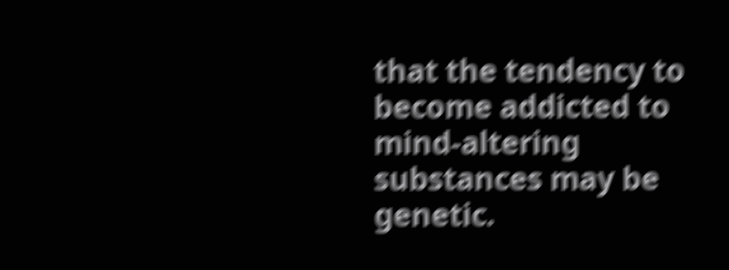that the tendency to become addicted to mind-altering substances may be genetic.